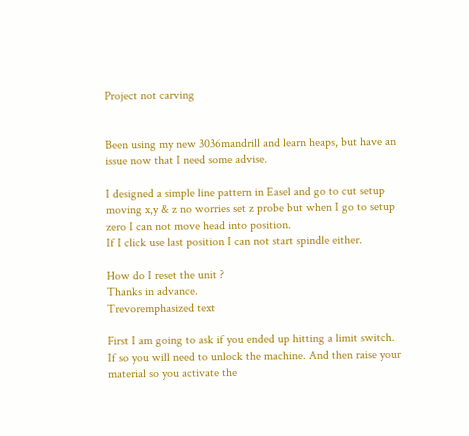Project not carving


Been using my new 3036mandrill and learn heaps, but have an issue now that I need some advise.

I designed a simple line pattern in Easel and go to cut setup moving x,y & z no worries set z probe but when I go to setup zero I can not move head into position.
If I click use last position I can not start spindle either.

How do I reset the unit ?
Thanks in advance.
Trevoremphasized text

First I am going to ask if you ended up hitting a limit switch. If so you will need to unlock the machine. And then raise your material so you activate the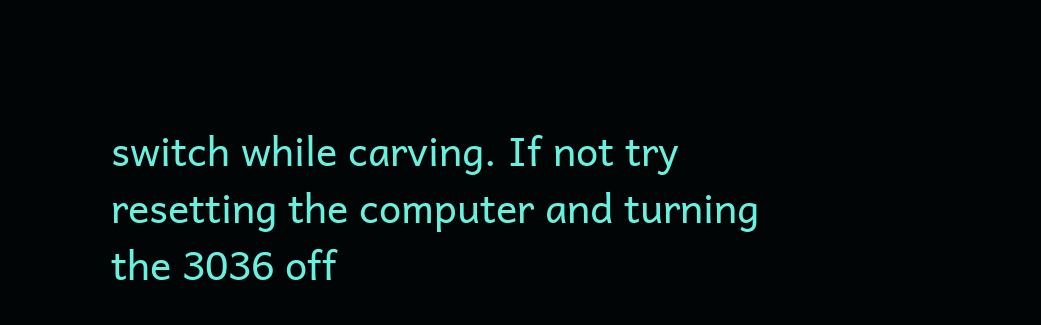switch while carving. If not try resetting the computer and turning the 3036 off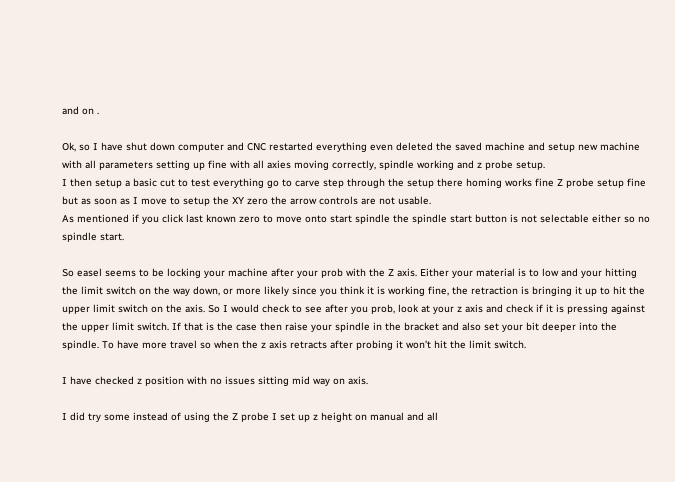and on .

Ok, so I have shut down computer and CNC restarted everything even deleted the saved machine and setup new machine with all parameters setting up fine with all axies moving correctly, spindle working and z probe setup.
I then setup a basic cut to test everything go to carve step through the setup there homing works fine Z probe setup fine but as soon as I move to setup the XY zero the arrow controls are not usable.
As mentioned if you click last known zero to move onto start spindle the spindle start button is not selectable either so no spindle start.

So easel seems to be locking your machine after your prob with the Z axis. Either your material is to low and your hitting the limit switch on the way down, or more likely since you think it is working fine, the retraction is bringing it up to hit the upper limit switch on the axis. So I would check to see after you prob, look at your z axis and check if it is pressing against the upper limit switch. If that is the case then raise your spindle in the bracket and also set your bit deeper into the spindle. To have more travel so when the z axis retracts after probing it won’t hit the limit switch.

I have checked z position with no issues sitting mid way on axis.

I did try some instead of using the Z probe I set up z height on manual and all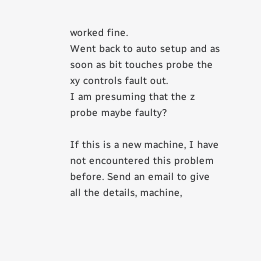worked fine.
Went back to auto setup and as soon as bit touches probe the xy controls fault out.
I am presuming that the z probe maybe faulty?

If this is a new machine, I have not encountered this problem before. Send an email to give all the details, machine,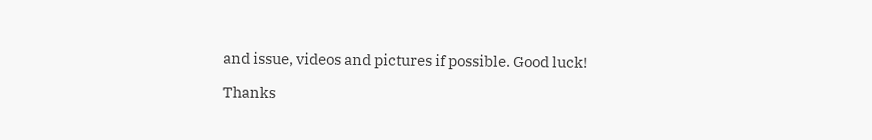and issue, videos and pictures if possible. Good luck!

Thanks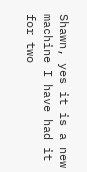Shawn, yes it is a new machine I have had it for two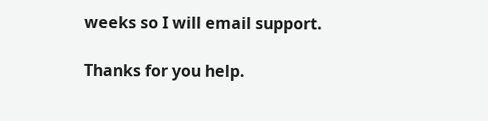weeks so I will email support.

Thanks for you help.